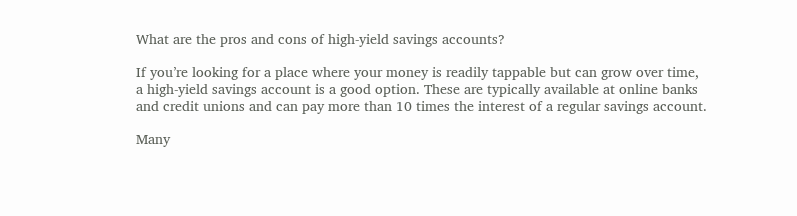What are the pros and cons of high-yield savings accounts?

If you’re looking for a place where your money is readily tappable but can grow over time, a high-yield savings account is a good option. These are typically available at online banks and credit unions and can pay more than 10 times the interest of a regular savings account.

Many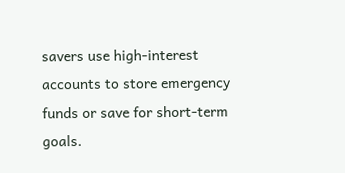savers use high-interest accounts to store emergency funds or save for short-term goals.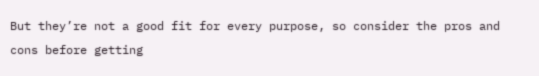But they’re not a good fit for every purpose, so consider the pros and cons before getting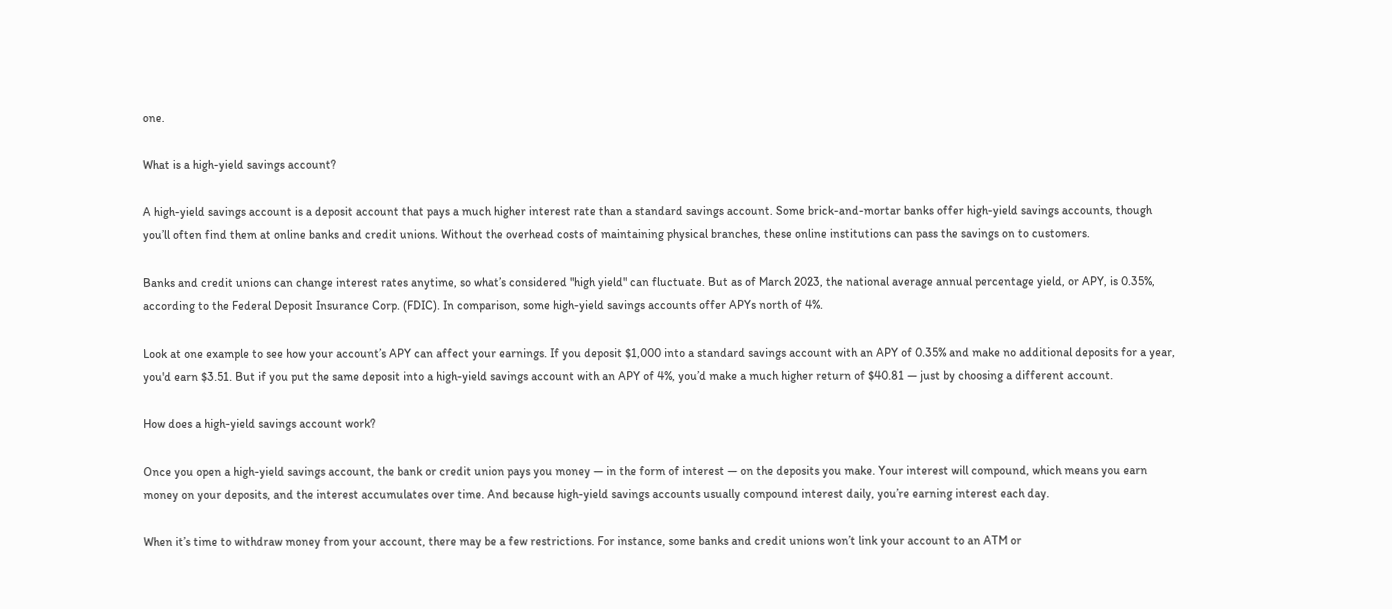one.

What is a high-yield savings account?

A high-yield savings account is a deposit account that pays a much higher interest rate than a standard savings account. Some brick-and-mortar banks offer high-yield savings accounts, though you’ll often find them at online banks and credit unions. Without the overhead costs of maintaining physical branches, these online institutions can pass the savings on to customers.

Banks and credit unions can change interest rates anytime, so what’s considered "high yield" can fluctuate. But as of March 2023, the national average annual percentage yield, or APY, is 0.35%, according to the Federal Deposit Insurance Corp. (FDIC). In comparison, some high-yield savings accounts offer APYs north of 4%.

Look at one example to see how your account’s APY can affect your earnings. If you deposit $1,000 into a standard savings account with an APY of 0.35% and make no additional deposits for a year, you'd earn $3.51. But if you put the same deposit into a high-yield savings account with an APY of 4%, you’d make a much higher return of $40.81 — just by choosing a different account.

How does a high-yield savings account work?

Once you open a high-yield savings account, the bank or credit union pays you money — in the form of interest — on the deposits you make. Your interest will compound, which means you earn money on your deposits, and the interest accumulates over time. And because high-yield savings accounts usually compound interest daily, you’re earning interest each day.

When it’s time to withdraw money from your account, there may be a few restrictions. For instance, some banks and credit unions won’t link your account to an ATM or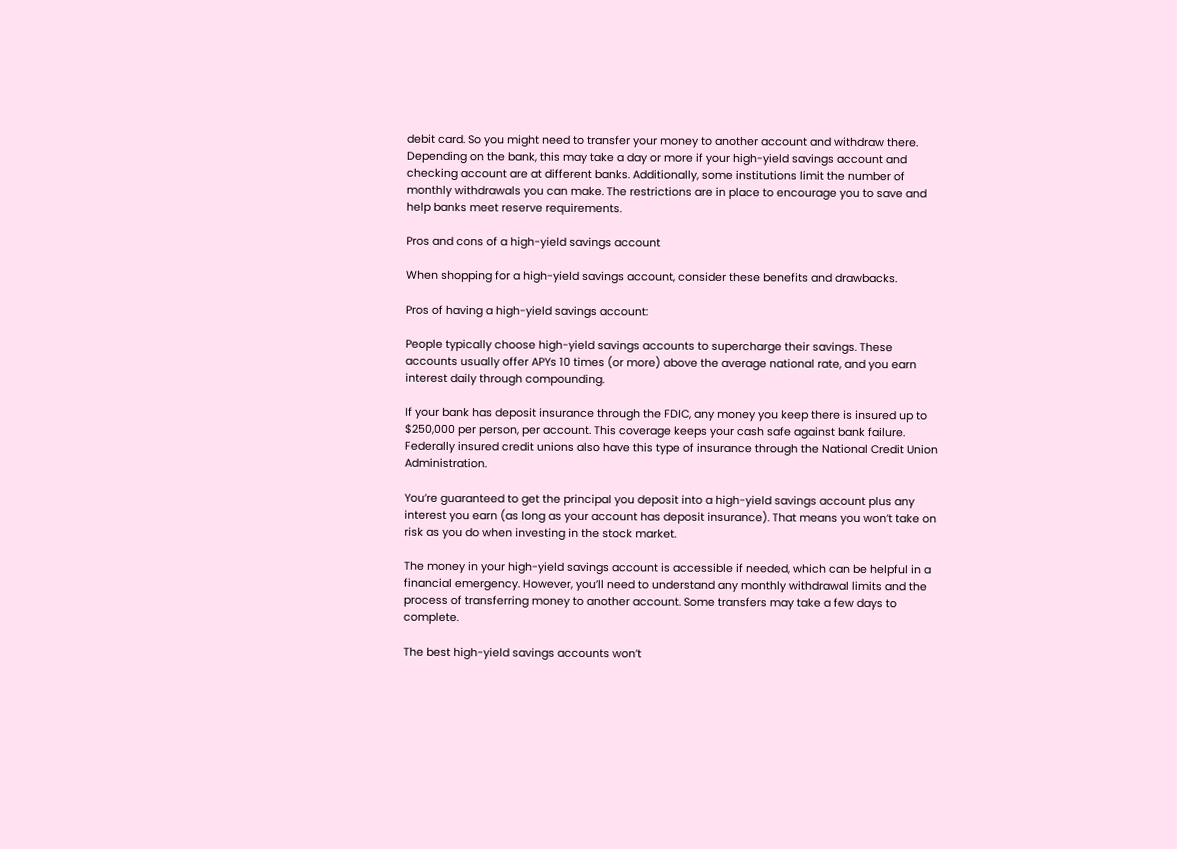debit card. So you might need to transfer your money to another account and withdraw there. Depending on the bank, this may take a day or more if your high-yield savings account and checking account are at different banks. Additionally, some institutions limit the number of monthly withdrawals you can make. The restrictions are in place to encourage you to save and help banks meet reserve requirements.

Pros and cons of a high-yield savings account

When shopping for a high-yield savings account, consider these benefits and drawbacks.

Pros of having a high-yield savings account:

People typically choose high-yield savings accounts to supercharge their savings. These accounts usually offer APYs 10 times (or more) above the average national rate, and you earn interest daily through compounding.

If your bank has deposit insurance through the FDIC, any money you keep there is insured up to $250,000 per person, per account. This coverage keeps your cash safe against bank failure. Federally insured credit unions also have this type of insurance through the National Credit Union Administration.

You’re guaranteed to get the principal you deposit into a high-yield savings account plus any interest you earn (as long as your account has deposit insurance). That means you won’t take on risk as you do when investing in the stock market.

The money in your high-yield savings account is accessible if needed, which can be helpful in a financial emergency. However, you’ll need to understand any monthly withdrawal limits and the process of transferring money to another account. Some transfers may take a few days to complete.

The best high-yield savings accounts won’t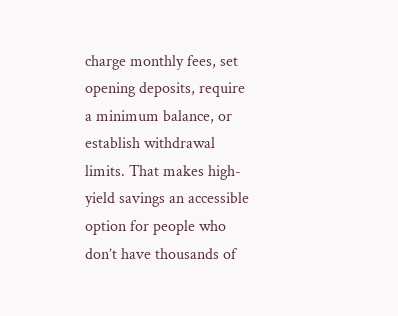charge monthly fees, set opening deposits, require a minimum balance, or establish withdrawal limits. That makes high-yield savings an accessible option for people who don’t have thousands of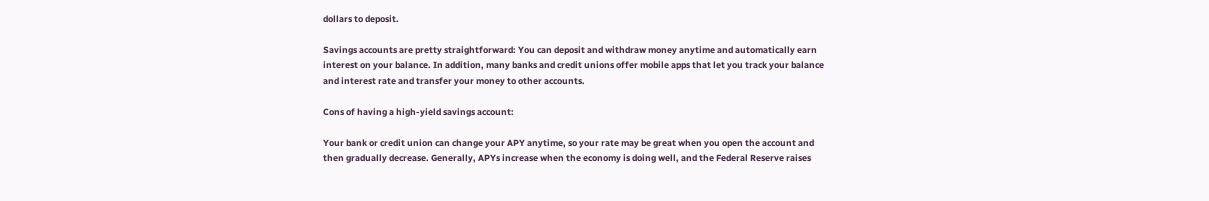dollars to deposit.

Savings accounts are pretty straightforward: You can deposit and withdraw money anytime and automatically earn interest on your balance. In addition, many banks and credit unions offer mobile apps that let you track your balance and interest rate and transfer your money to other accounts.

Cons of having a high-yield savings account:

Your bank or credit union can change your APY anytime, so your rate may be great when you open the account and then gradually decrease. Generally, APYs increase when the economy is doing well, and the Federal Reserve raises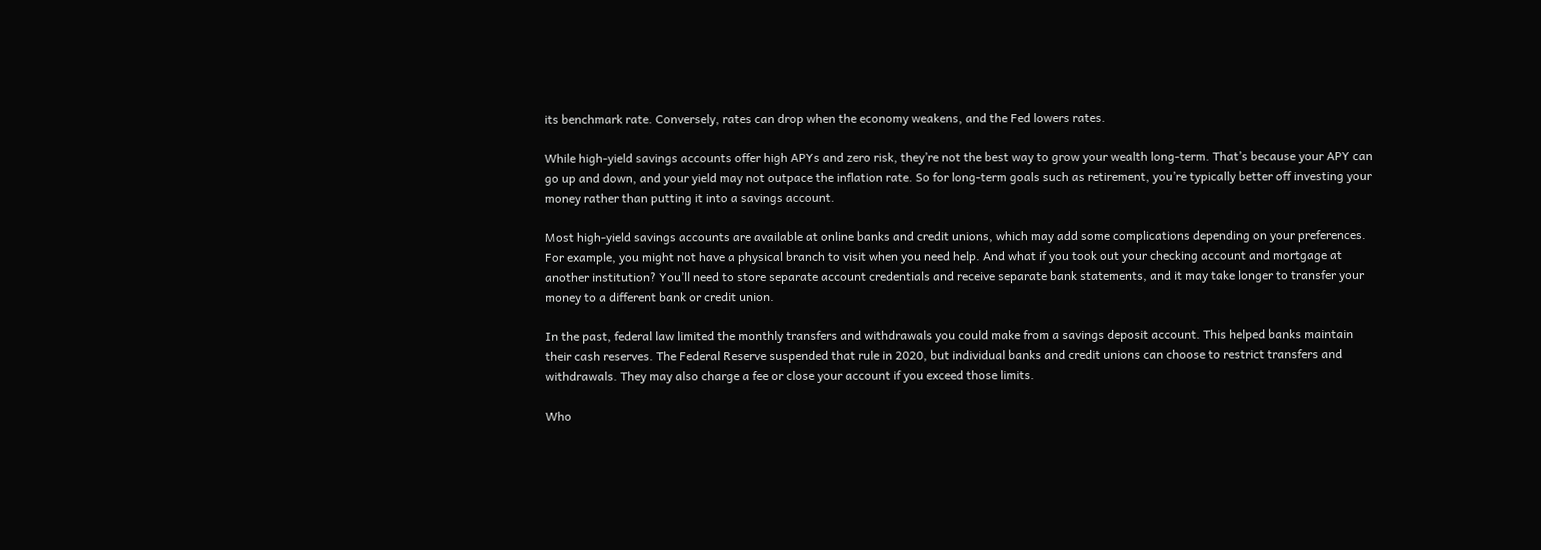its benchmark rate. Conversely, rates can drop when the economy weakens, and the Fed lowers rates.

While high-yield savings accounts offer high APYs and zero risk, they’re not the best way to grow your wealth long-term. That’s because your APY can go up and down, and your yield may not outpace the inflation rate. So for long-term goals such as retirement, you’re typically better off investing your money rather than putting it into a savings account.

Most high-yield savings accounts are available at online banks and credit unions, which may add some complications depending on your preferences. For example, you might not have a physical branch to visit when you need help. And what if you took out your checking account and mortgage at another institution? You’ll need to store separate account credentials and receive separate bank statements, and it may take longer to transfer your money to a different bank or credit union.

In the past, federal law limited the monthly transfers and withdrawals you could make from a savings deposit account. This helped banks maintain their cash reserves. The Federal Reserve suspended that rule in 2020, but individual banks and credit unions can choose to restrict transfers and withdrawals. They may also charge a fee or close your account if you exceed those limits.

Who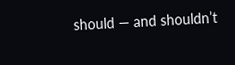should — and shouldn’t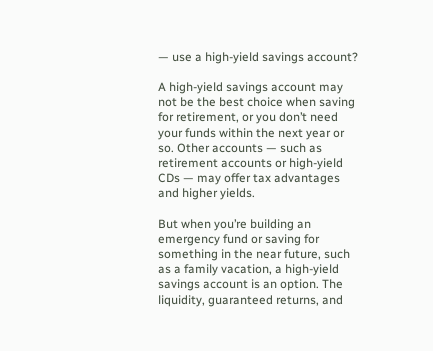— use a high-yield savings account?

A high-yield savings account may not be the best choice when saving for retirement, or you don’t need your funds within the next year or so. Other accounts — such as retirement accounts or high-yield CDs — may offer tax advantages and higher yields.

But when you’re building an emergency fund or saving for something in the near future, such as a family vacation, a high-yield savings account is an option. The liquidity, guaranteed returns, and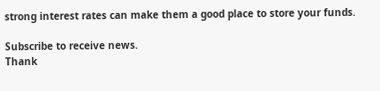strong interest rates can make them a good place to store your funds.

Subscribe to receive news.
Thank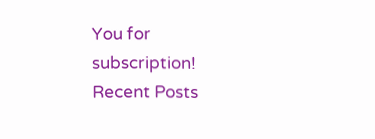You for subscription!
Recent Posts